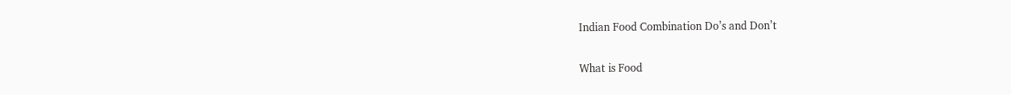Indian Food Combination Do’s and Don’t

What is Food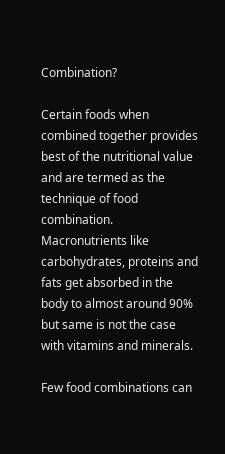Combination?

Certain foods when combined together provides best of the nutritional value and are termed as the technique of food combination. Macronutrients like carbohydrates, proteins and fats get absorbed in the body to almost around 90% but same is not the case with vitamins and minerals.

Few food combinations can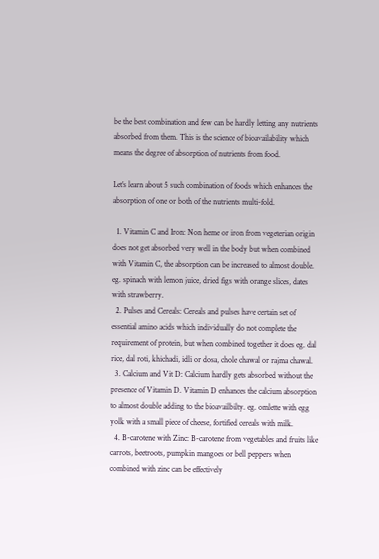be the best combination and few can be hardly letting any nutrients absorbed from them. This is the science of bioavailability which means the degree of absorption of nutrients from food.

Let’s learn about 5 such combination of foods which enhances the absorption of one or both of the nutrients multi-fold.

  1. Vitamin C and Iron: Non heme or iron from vegeterian origin does not get absorbed very well in the body but when combined with Vitamin C, the absorption can be increased to almost double. eg. spinach with lemon juice, dried figs with orange slices, dates with strawberry.
  2. Pulses and Cereals: Cereals and pulses have certain set of essential amino acids which individually do not complete the requirement of protein, but when combined together it does eg. dal rice, dal roti, khichadi, idli or dosa, chole chawal or rajma chawal.
  3. Calcium and Vit D: Calcium hardly gets absorbed without the presence of Vitamin D. Vitamin D enhances the calcium absorption to almost double adding to the bioavailbilty. eg. omlette with egg yolk with a small piece of cheese, fortified cereals with milk.
  4. B-carotene with Zinc: B-carotene from vegetables and fruits like carrots, beetroots, pumpkin mangoes or bell peppers when combined with zinc can be effectively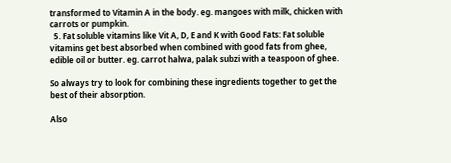transformed to Vitamin A in the body. eg. mangoes with milk, chicken with carrots or pumpkin.
  5. Fat soluble vitamins like Vit A, D, E and K with Good Fats: Fat soluble vitamins get best absorbed when combined with good fats from ghee, edible oil or butter. eg. carrot halwa, palak subzi with a teaspoon of ghee.

So always try to look for combining these ingredients together to get the best of their absorption.

Also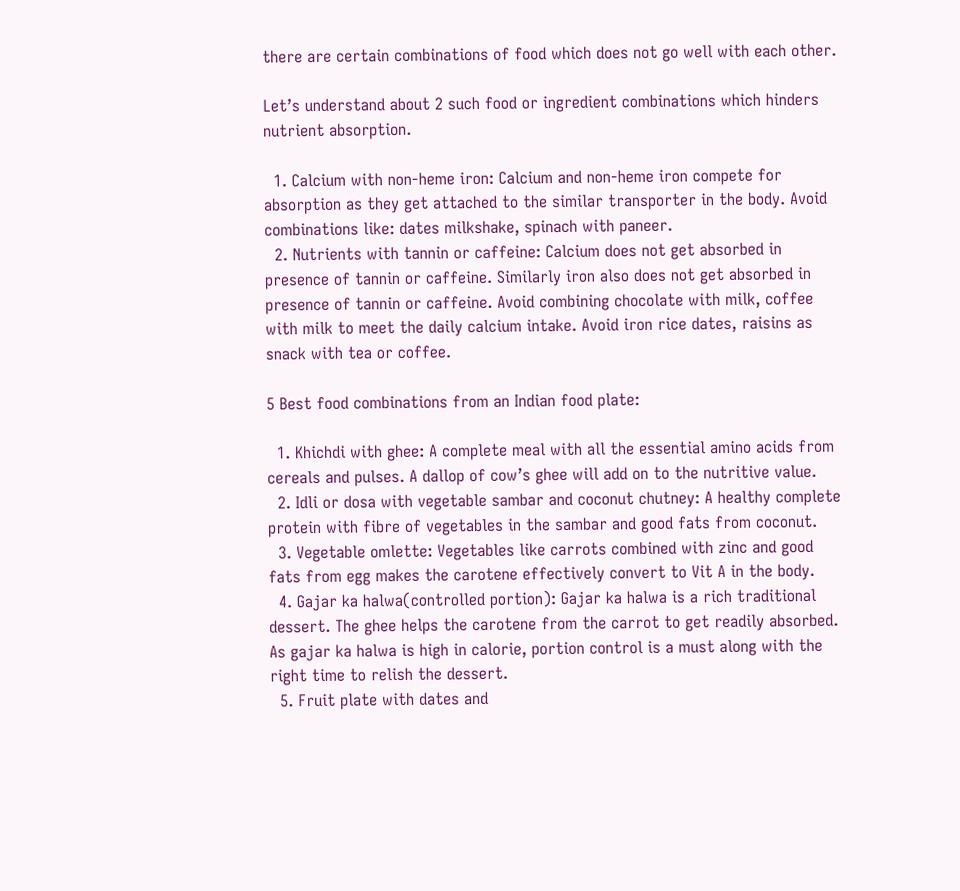there are certain combinations of food which does not go well with each other.

Let’s understand about 2 such food or ingredient combinations which hinders nutrient absorption.

  1. Calcium with non-heme iron: Calcium and non-heme iron compete for absorption as they get attached to the similar transporter in the body. Avoid combinations like: dates milkshake, spinach with paneer.
  2. Nutrients with tannin or caffeine: Calcium does not get absorbed in presence of tannin or caffeine. Similarly iron also does not get absorbed in presence of tannin or caffeine. Avoid combining chocolate with milk, coffee with milk to meet the daily calcium intake. Avoid iron rice dates, raisins as snack with tea or coffee.

5 Best food combinations from an Indian food plate:

  1. Khichdi with ghee: A complete meal with all the essential amino acids from cereals and pulses. A dallop of cow’s ghee will add on to the nutritive value.
  2. Idli or dosa with vegetable sambar and coconut chutney: A healthy complete protein with fibre of vegetables in the sambar and good fats from coconut.
  3. Vegetable omlette: Vegetables like carrots combined with zinc and good fats from egg makes the carotene effectively convert to Vit A in the body.
  4. Gajar ka halwa(controlled portion): Gajar ka halwa is a rich traditional dessert. The ghee helps the carotene from the carrot to get readily absorbed. As gajar ka halwa is high in calorie, portion control is a must along with the right time to relish the dessert.
  5. Fruit plate with dates and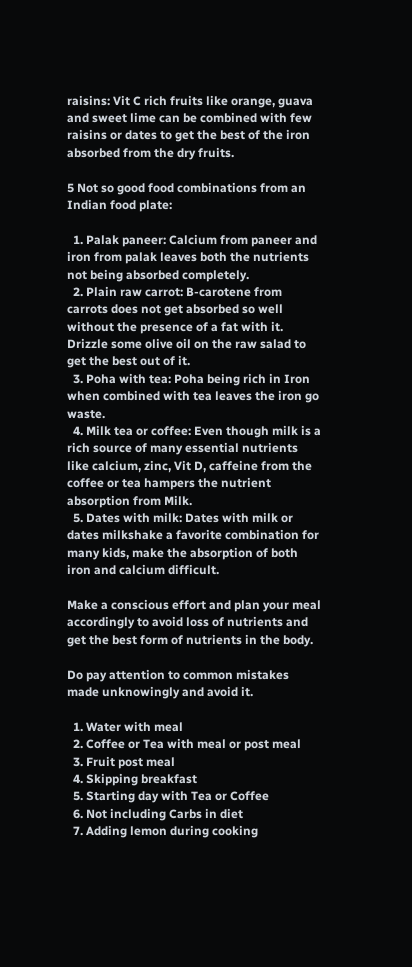raisins: Vit C rich fruits like orange, guava and sweet lime can be combined with few raisins or dates to get the best of the iron absorbed from the dry fruits.

5 Not so good food combinations from an Indian food plate:

  1. Palak paneer: Calcium from paneer and iron from palak leaves both the nutrients not being absorbed completely.
  2. Plain raw carrot: B-carotene from carrots does not get absorbed so well without the presence of a fat with it. Drizzle some olive oil on the raw salad to get the best out of it.
  3. Poha with tea: Poha being rich in Iron when combined with tea leaves the iron go waste.
  4. Milk tea or coffee: Even though milk is a rich source of many essential nutrients like calcium, zinc, Vit D, caffeine from the coffee or tea hampers the nutrient absorption from Milk.
  5. Dates with milk: Dates with milk or dates milkshake a favorite combination for many kids, make the absorption of both iron and calcium difficult.

Make a conscious effort and plan your meal accordingly to avoid loss of nutrients and get the best form of nutrients in the body.

Do pay attention to common mistakes made unknowingly and avoid it.

  1. Water with meal
  2. Coffee or Tea with meal or post meal
  3. Fruit post meal
  4. Skipping breakfast
  5. Starting day with Tea or Coffee
  6. Not including Carbs in diet
  7. Adding lemon during cooking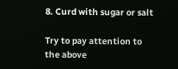8. Curd with sugar or salt

Try to pay attention to the above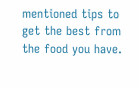mentioned tips to get the best from the food you have.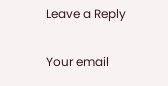Leave a Reply

Your email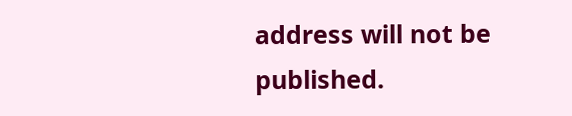address will not be published.